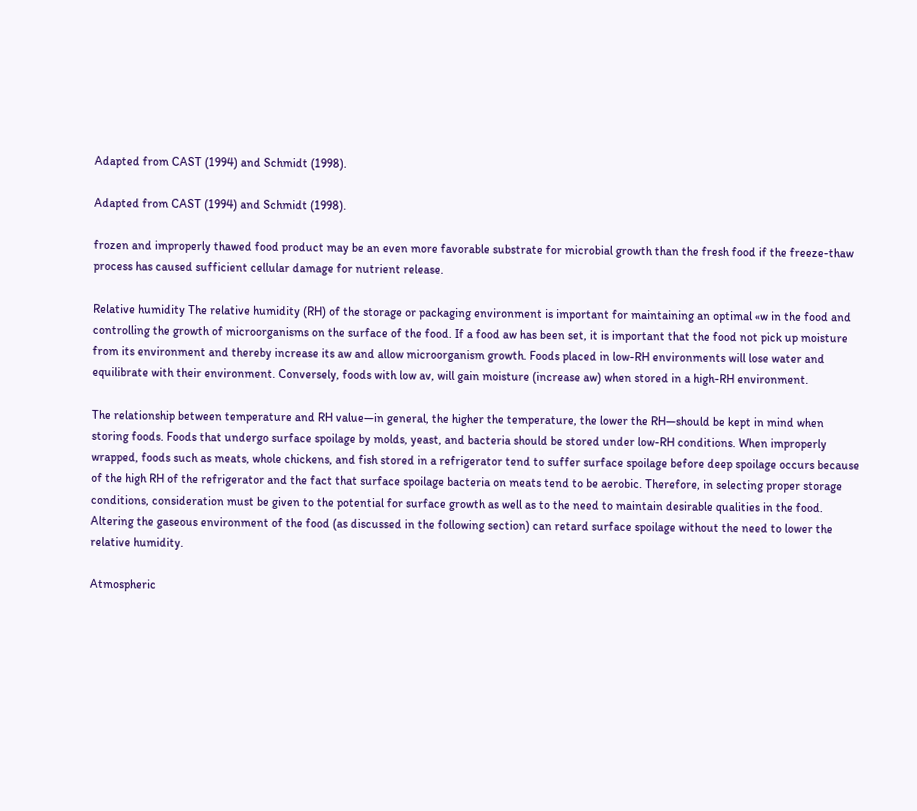Adapted from CAST (1994) and Schmidt (1998).

Adapted from CAST (1994) and Schmidt (1998).

frozen and improperly thawed food product may be an even more favorable substrate for microbial growth than the fresh food if the freeze-thaw process has caused sufficient cellular damage for nutrient release.

Relative humidity The relative humidity (RH) of the storage or packaging environment is important for maintaining an optimal «w in the food and controlling the growth of microorganisms on the surface of the food. If a food aw has been set, it is important that the food not pick up moisture from its environment and thereby increase its aw and allow microorganism growth. Foods placed in low-RH environments will lose water and equilibrate with their environment. Conversely, foods with low av, will gain moisture (increase aw) when stored in a high-RH environment.

The relationship between temperature and RH value—in general, the higher the temperature, the lower the RH—should be kept in mind when storing foods. Foods that undergo surface spoilage by molds, yeast, and bacteria should be stored under low-RH conditions. When improperly wrapped, foods such as meats, whole chickens, and fish stored in a refrigerator tend to suffer surface spoilage before deep spoilage occurs because of the high RH of the refrigerator and the fact that surface spoilage bacteria on meats tend to be aerobic. Therefore, in selecting proper storage conditions, consideration must be given to the potential for surface growth as well as to the need to maintain desirable qualities in the food. Altering the gaseous environment of the food (as discussed in the following section) can retard surface spoilage without the need to lower the relative humidity.

Atmospheric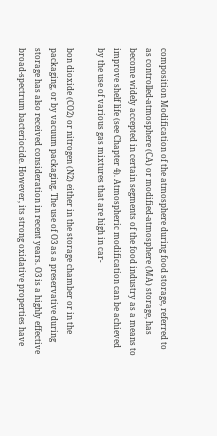composition Modification of the atmosphere during food storage, referred to as controlled-atmosphere (CA) or modified-atmosphere (MA) storage, has become widely accepted in certain segments of the food industry as a means to improve shelf life (see Chapter 4). Atmospheric modification can be achieved by the use of various gas mixtures that are high in car-

bon dioxide (CO2) or nitrogen (N2) either in the storage chamber or in the packaging, or by vacuum packaging. The use of O3 as a preservative during storage has also received consideration in recent years. O3 is a highly effective broad-spectrum bacteriocide. However, its strong oxidative properties have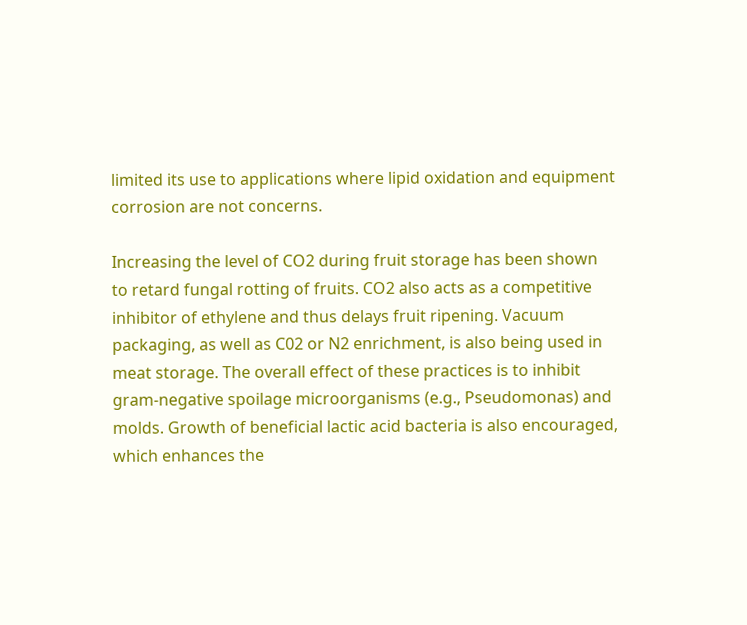limited its use to applications where lipid oxidation and equipment corrosion are not concerns.

Increasing the level of CO2 during fruit storage has been shown to retard fungal rotting of fruits. CO2 also acts as a competitive inhibitor of ethylene and thus delays fruit ripening. Vacuum packaging, as well as C02 or N2 enrichment, is also being used in meat storage. The overall effect of these practices is to inhibit gram-negative spoilage microorganisms (e.g., Pseudomonas) and molds. Growth of beneficial lactic acid bacteria is also encouraged, which enhances the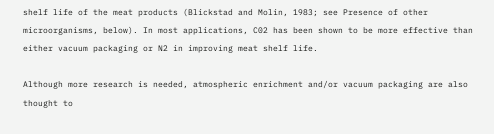shelf life of the meat products (Blickstad and Molin, 1983; see Presence of other microorganisms, below). In most applications, C02 has been shown to be more effective than either vacuum packaging or N2 in improving meat shelf life.

Although more research is needed, atmospheric enrichment and/or vacuum packaging are also thought to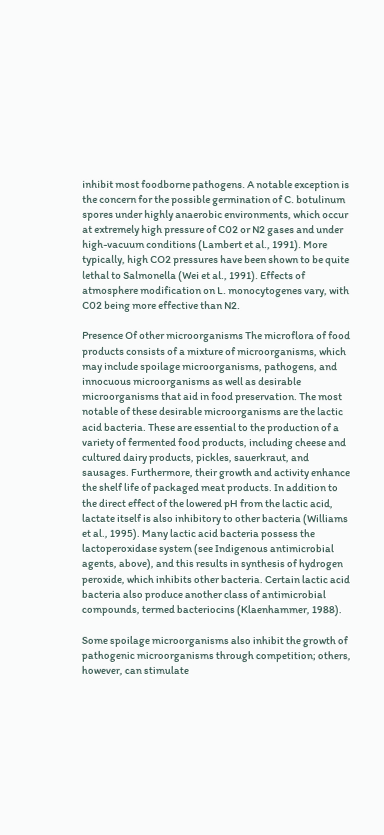inhibit most foodborne pathogens. A notable exception is the concern for the possible germination of C. botulinum spores under highly anaerobic environments, which occur at extremely high pressure of C02 or N2 gases and under high-vacuum conditions (Lambert et al., 1991). More typically, high CO2 pressures have been shown to be quite lethal to Salmonella (Wei et al., 1991). Effects of atmosphere modification on L. monocytogenes vary, with C02 being more effective than N2.

Presence Of other microorganisms The microflora of food products consists of a mixture of microorganisms, which may include spoilage microorganisms, pathogens, and innocuous microorganisms as well as desirable microorganisms that aid in food preservation. The most notable of these desirable microorganisms are the lactic acid bacteria. These are essential to the production of a variety of fermented food products, including cheese and cultured dairy products, pickles, sauerkraut, and sausages. Furthermore, their growth and activity enhance the shelf life of packaged meat products. In addition to the direct effect of the lowered pH from the lactic acid, lactate itself is also inhibitory to other bacteria (Williams et al., 1995). Many lactic acid bacteria possess the lactoperoxidase system (see Indigenous antimicrobial agents, above), and this results in synthesis of hydrogen peroxide, which inhibits other bacteria. Certain lactic acid bacteria also produce another class of antimicrobial compounds, termed bacteriocins (Klaenhammer, 1988).

Some spoilage microorganisms also inhibit the growth of pathogenic microorganisms through competition; others, however, can stimulate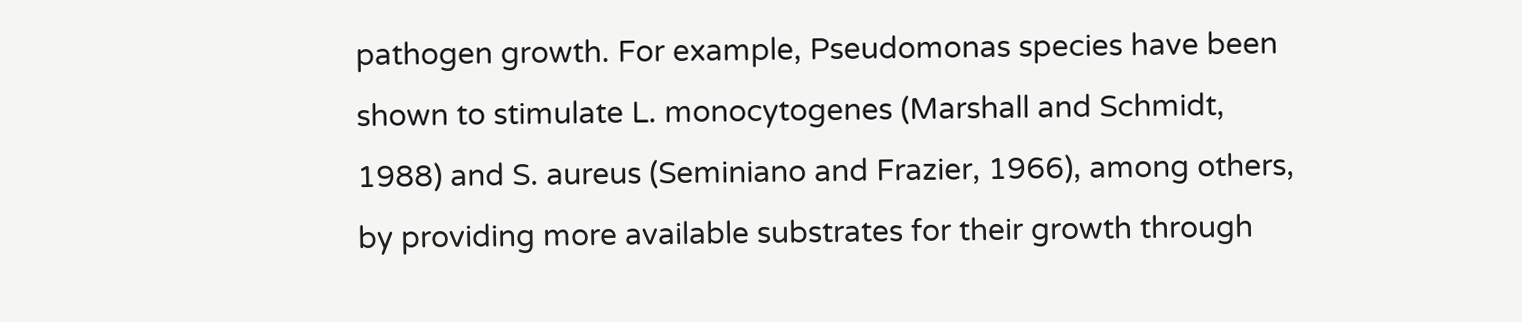pathogen growth. For example, Pseudomonas species have been shown to stimulate L. monocytogenes (Marshall and Schmidt, 1988) and S. aureus (Seminiano and Frazier, 1966), among others, by providing more available substrates for their growth through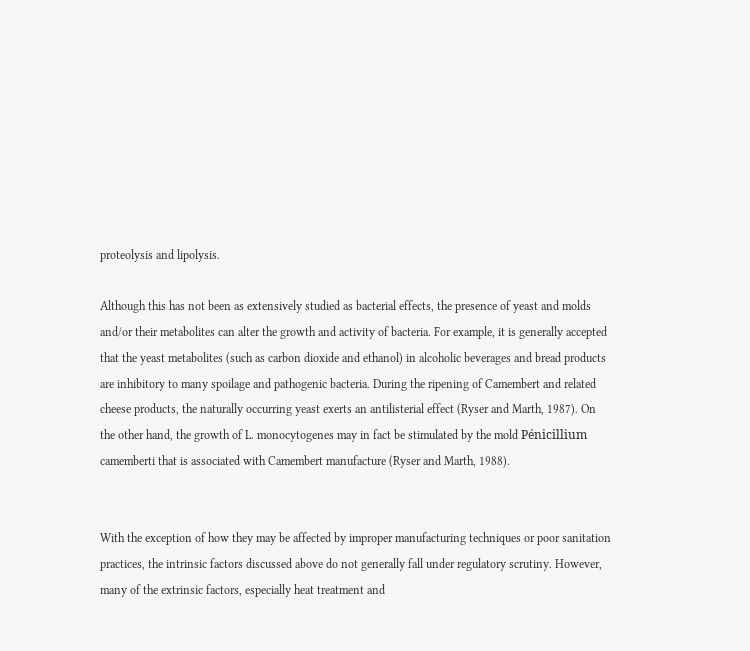proteolysis and lipolysis.

Although this has not been as extensively studied as bacterial effects, the presence of yeast and molds and/or their metabolites can alter the growth and activity of bacteria. For example, it is generally accepted that the yeast metabolites (such as carbon dioxide and ethanol) in alcoholic beverages and bread products are inhibitory to many spoilage and pathogenic bacteria. During the ripening of Camembert and related cheese products, the naturally occurring yeast exerts an antilisterial effect (Ryser and Marth, 1987). On the other hand, the growth of L. monocytogenes may in fact be stimulated by the mold Pénicillium camemberti that is associated with Camembert manufacture (Ryser and Marth, 1988).


With the exception of how they may be affected by improper manufacturing techniques or poor sanitation practices, the intrinsic factors discussed above do not generally fall under regulatory scrutiny. However, many of the extrinsic factors, especially heat treatment and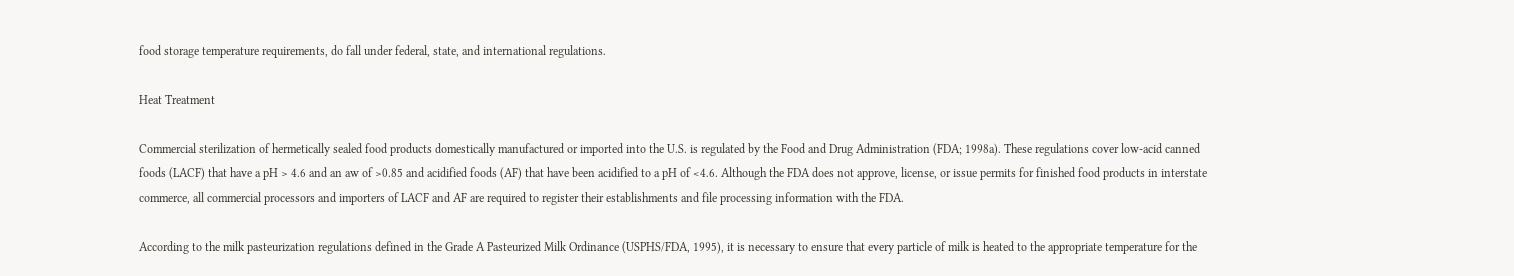food storage temperature requirements, do fall under federal, state, and international regulations.

Heat Treatment

Commercial sterilization of hermetically sealed food products domestically manufactured or imported into the U.S. is regulated by the Food and Drug Administration (FDA; 1998a). These regulations cover low-acid canned foods (LACF) that have a pH > 4.6 and an aw of >0.85 and acidified foods (AF) that have been acidified to a pH of <4.6. Although the FDA does not approve, license, or issue permits for finished food products in interstate commerce, all commercial processors and importers of LACF and AF are required to register their establishments and file processing information with the FDA.

According to the milk pasteurization regulations defined in the Grade A Pasteurized Milk Ordinance (USPHS/FDA, 1995), it is necessary to ensure that every particle of milk is heated to the appropriate temperature for the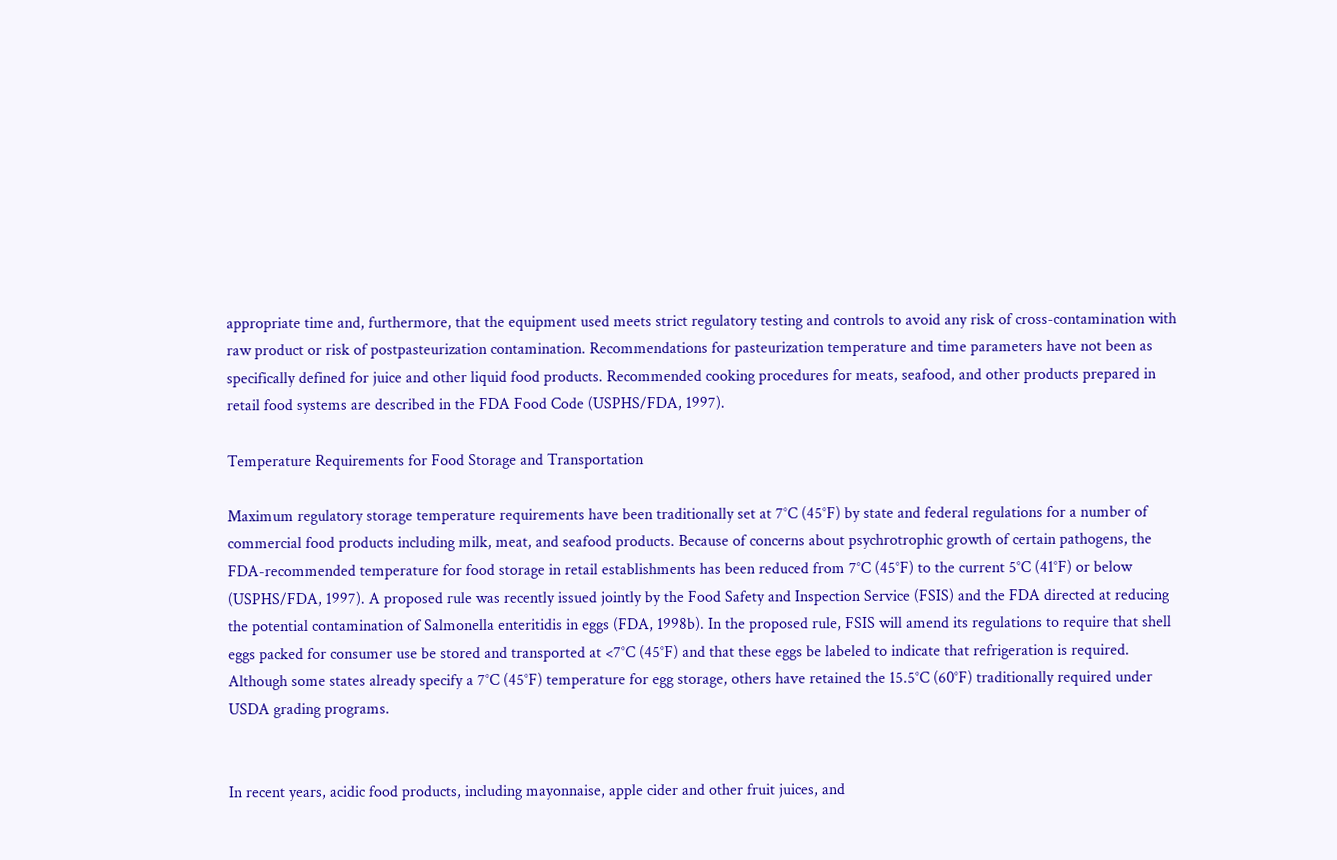appropriate time and, furthermore, that the equipment used meets strict regulatory testing and controls to avoid any risk of cross-contamination with raw product or risk of postpasteurization contamination. Recommendations for pasteurization temperature and time parameters have not been as specifically defined for juice and other liquid food products. Recommended cooking procedures for meats, seafood, and other products prepared in retail food systems are described in the FDA Food Code (USPHS/FDA, 1997).

Temperature Requirements for Food Storage and Transportation

Maximum regulatory storage temperature requirements have been traditionally set at 7°C (45°F) by state and federal regulations for a number of commercial food products including milk, meat, and seafood products. Because of concerns about psychrotrophic growth of certain pathogens, the FDA-recommended temperature for food storage in retail establishments has been reduced from 7°C (45°F) to the current 5°C (41°F) or below (USPHS/FDA, 1997). A proposed rule was recently issued jointly by the Food Safety and Inspection Service (FSIS) and the FDA directed at reducing the potential contamination of Salmonella enteritidis in eggs (FDA, 1998b). In the proposed rule, FSIS will amend its regulations to require that shell eggs packed for consumer use be stored and transported at <7°C (45°F) and that these eggs be labeled to indicate that refrigeration is required. Although some states already specify a 7°C (45°F) temperature for egg storage, others have retained the 15.5°C (60°F) traditionally required under USDA grading programs.


In recent years, acidic food products, including mayonnaise, apple cider and other fruit juices, and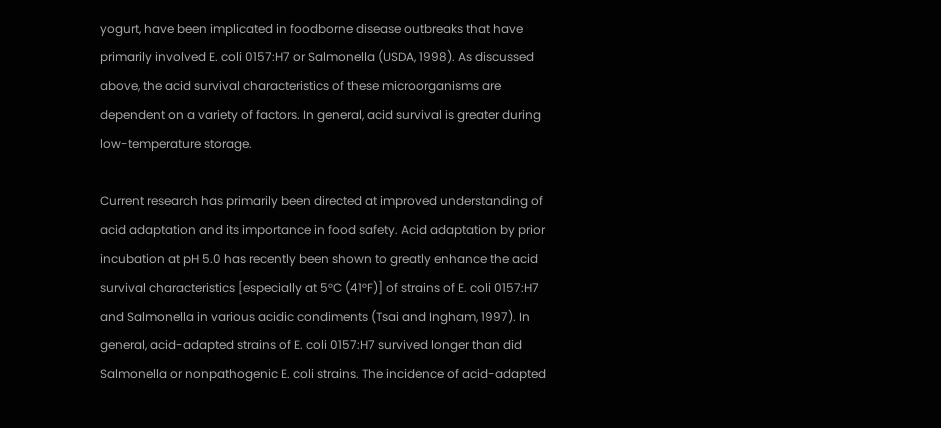yogurt, have been implicated in foodborne disease outbreaks that have primarily involved E. coli 0157:H7 or Salmonella (USDA, 1998). As discussed above, the acid survival characteristics of these microorganisms are dependent on a variety of factors. In general, acid survival is greater during low-temperature storage.

Current research has primarily been directed at improved understanding of acid adaptation and its importance in food safety. Acid adaptation by prior incubation at pH 5.0 has recently been shown to greatly enhance the acid survival characteristics [especially at 5°C (41°F)] of strains of E. coli 0157:H7 and Salmonella in various acidic condiments (Tsai and Ingham, 1997). In general, acid-adapted strains of E. coli 0157:H7 survived longer than did Salmonella or nonpathogenic E. coli strains. The incidence of acid-adapted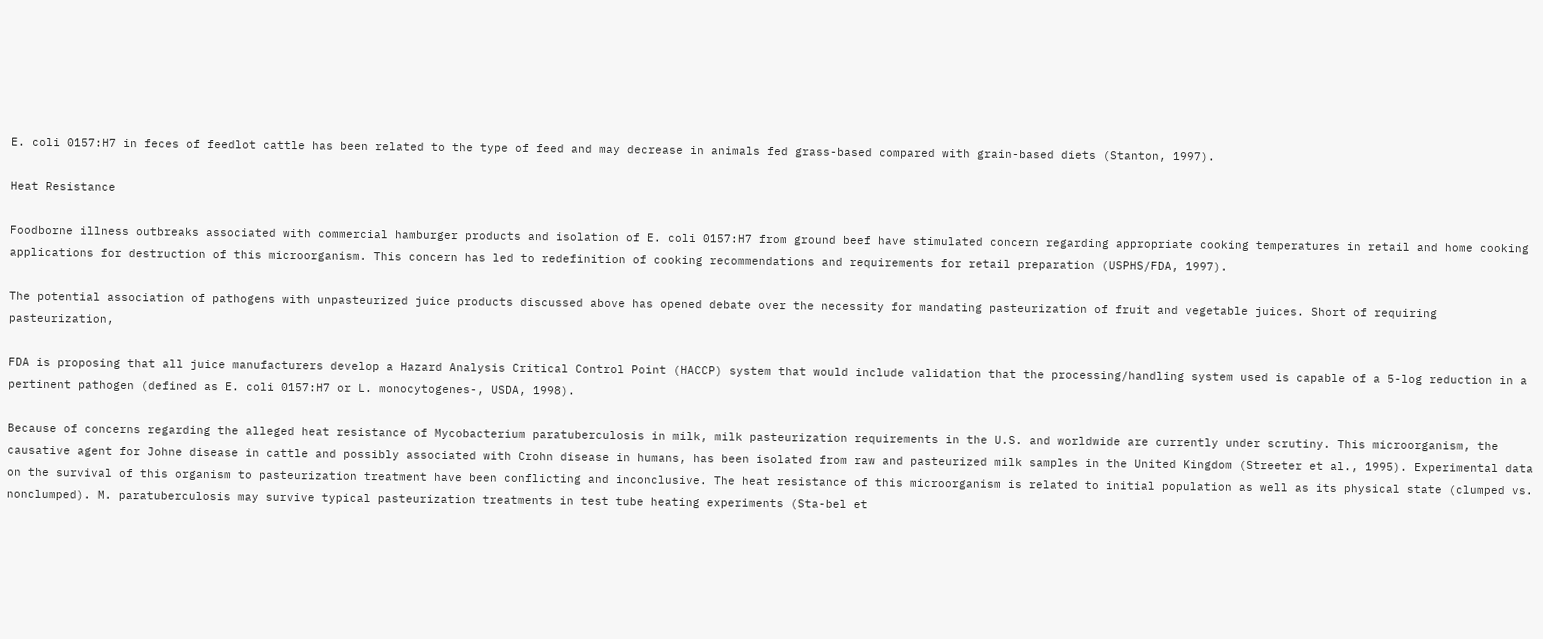E. coli 0157:H7 in feces of feedlot cattle has been related to the type of feed and may decrease in animals fed grass-based compared with grain-based diets (Stanton, 1997).

Heat Resistance

Foodborne illness outbreaks associated with commercial hamburger products and isolation of E. coli 0157:H7 from ground beef have stimulated concern regarding appropriate cooking temperatures in retail and home cooking applications for destruction of this microorganism. This concern has led to redefinition of cooking recommendations and requirements for retail preparation (USPHS/FDA, 1997).

The potential association of pathogens with unpasteurized juice products discussed above has opened debate over the necessity for mandating pasteurization of fruit and vegetable juices. Short of requiring pasteurization,

FDA is proposing that all juice manufacturers develop a Hazard Analysis Critical Control Point (HACCP) system that would include validation that the processing/handling system used is capable of a 5-log reduction in a pertinent pathogen (defined as E. coli 0157:H7 or L. monocytogenes-, USDA, 1998).

Because of concerns regarding the alleged heat resistance of Mycobacterium paratuberculosis in milk, milk pasteurization requirements in the U.S. and worldwide are currently under scrutiny. This microorganism, the causative agent for Johne disease in cattle and possibly associated with Crohn disease in humans, has been isolated from raw and pasteurized milk samples in the United Kingdom (Streeter et al., 1995). Experimental data on the survival of this organism to pasteurization treatment have been conflicting and inconclusive. The heat resistance of this microorganism is related to initial population as well as its physical state (clumped vs. nonclumped). M. paratuberculosis may survive typical pasteurization treatments in test tube heating experiments (Sta-bel et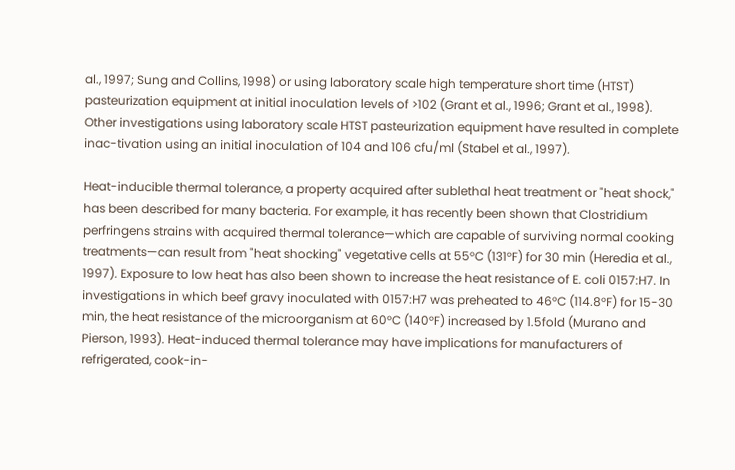al., 1997; Sung and Collins, 1998) or using laboratory scale high temperature short time (HTST) pasteurization equipment at initial inoculation levels of >102 (Grant et al., 1996; Grant et al., 1998). Other investigations using laboratory scale HTST pasteurization equipment have resulted in complete inac-tivation using an initial inoculation of 104 and 106 cfu/ml (Stabel et al., 1997).

Heat-inducible thermal tolerance, a property acquired after sublethal heat treatment or "heat shock," has been described for many bacteria. For example, it has recently been shown that Clostridium perfringens strains with acquired thermal tolerance—which are capable of surviving normal cooking treatments—can result from "heat shocking" vegetative cells at 55°C (131°F) for 30 min (Heredia et al., 1997). Exposure to low heat has also been shown to increase the heat resistance of E. coli 0157:H7. In investigations in which beef gravy inoculated with 0157:H7 was preheated to 46°C (114.8°F) for 15-30 min, the heat resistance of the microorganism at 60°C (140°F) increased by 1.5fold (Murano and Pierson, 1993). Heat-induced thermal tolerance may have implications for manufacturers of refrigerated, cook-in-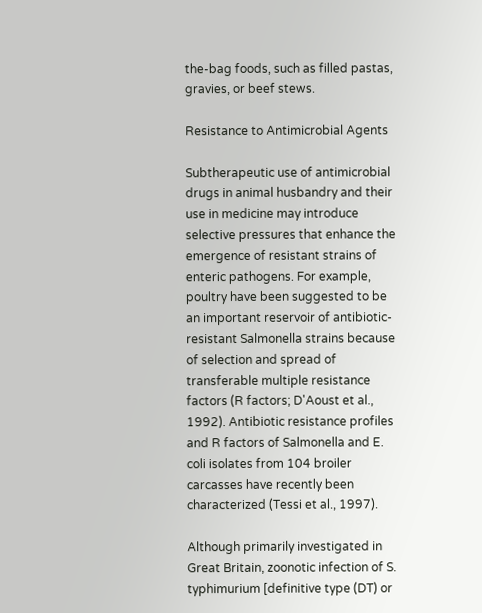the-bag foods, such as filled pastas, gravies, or beef stews.

Resistance to Antimicrobial Agents

Subtherapeutic use of antimicrobial drugs in animal husbandry and their use in medicine may introduce selective pressures that enhance the emergence of resistant strains of enteric pathogens. For example, poultry have been suggested to be an important reservoir of antibiotic-resistant Salmonella strains because of selection and spread of transferable multiple resistance factors (R factors; D'Aoust et al., 1992). Antibiotic resistance profiles and R factors of Salmonella and E. coli isolates from 104 broiler carcasses have recently been characterized (Tessi et al., 1997).

Although primarily investigated in Great Britain, zoonotic infection of S. typhimurium [definitive type (DT) or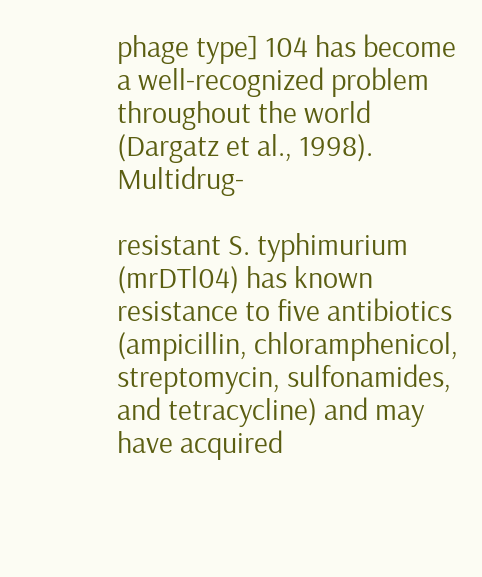phage type] 104 has become a well-recognized problem throughout the world (Dargatz et al., 1998). Multidrug-

resistant S. typhimurium (mrDTl04) has known resistance to five antibiotics (ampicillin, chloramphenicol, streptomycin, sulfonamides, and tetracycline) and may have acquired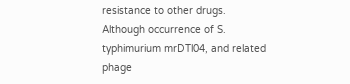resistance to other drugs. Although occurrence of S. typhimurium mrDTl04, and related phage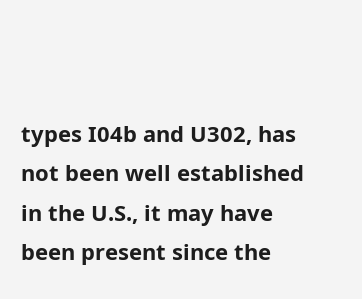types I04b and U302, has not been well established in the U.S., it may have been present since the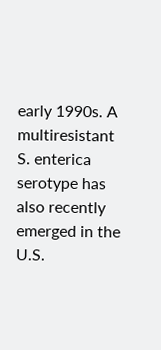early 1990s. A multiresistant S. enterica serotype has also recently emerged in the U.S.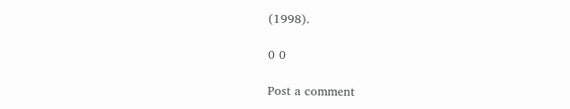(1998).

0 0

Post a comment